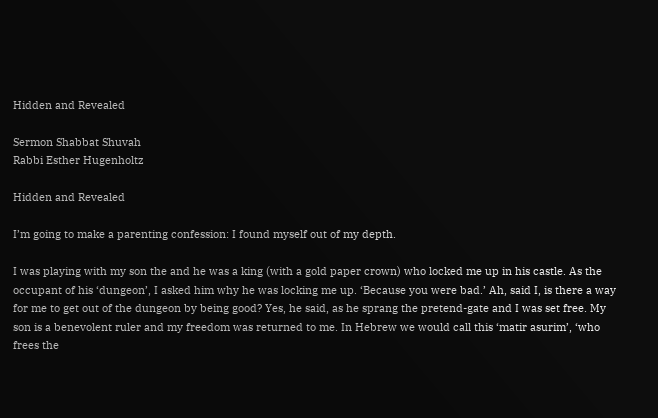Hidden and Revealed

Sermon Shabbat Shuvah
Rabbi Esther Hugenholtz

Hidden and Revealed

I’m going to make a parenting confession: I found myself out of my depth.

I was playing with my son the and he was a king (with a gold paper crown) who locked me up in his castle. As the occupant of his ‘dungeon’, I asked him why he was locking me up. ‘Because you were bad.’ Ah, said I, is there a way for me to get out of the dungeon by being good? Yes, he said, as he sprang the pretend-gate and I was set free. My son is a benevolent ruler and my freedom was returned to me. In Hebrew we would call this ‘matir asurim’, ‘who frees the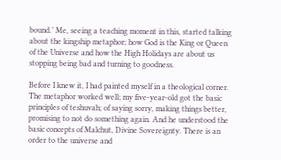bound.’ Me, seeing a teaching moment in this, started talking about the kingship metaphor; how God is the King or Queen of the Universe and how the High Holidays are about us stopping being bad and turning to goodness.

Before I knew it, I had painted myself in a theological corner. The metaphor worked well; my five-year-old got the basic principles of teshuvah; of saying sorry, making things better, promising to not do something again. And he understood the basic concepts of Malchut, Divine Sovereignty. There is an order to the universe and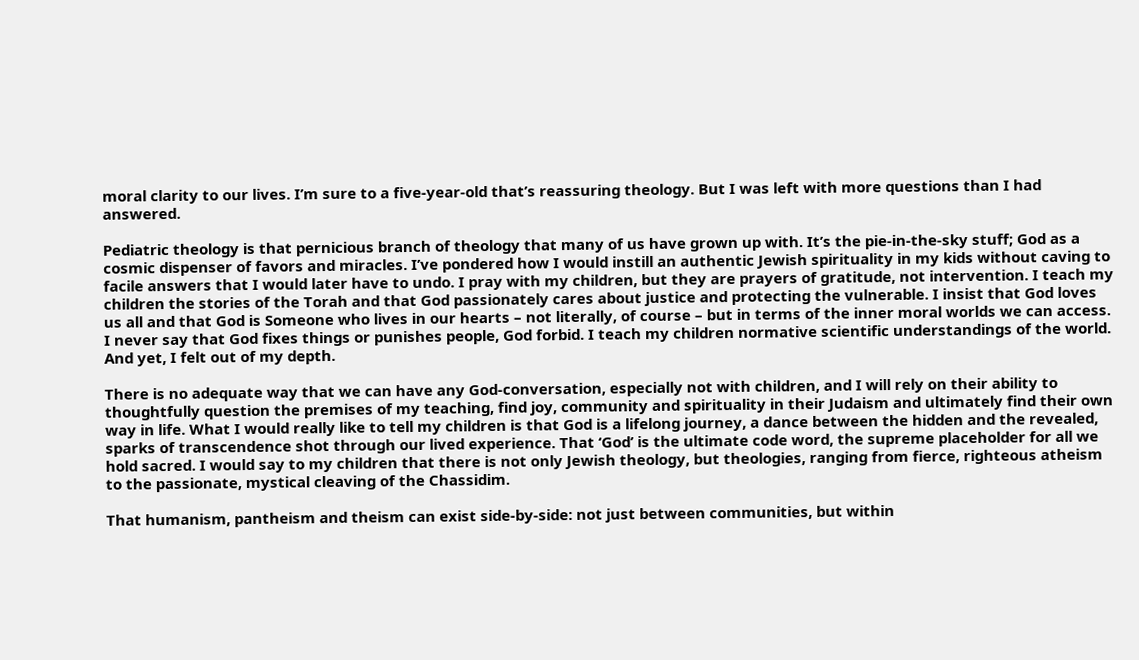moral clarity to our lives. I’m sure to a five-year-old that’s reassuring theology. But I was left with more questions than I had answered.

Pediatric theology is that pernicious branch of theology that many of us have grown up with. It’s the pie-in-the-sky stuff; God as a cosmic dispenser of favors and miracles. I’ve pondered how I would instill an authentic Jewish spirituality in my kids without caving to facile answers that I would later have to undo. I pray with my children, but they are prayers of gratitude, not intervention. I teach my children the stories of the Torah and that God passionately cares about justice and protecting the vulnerable. I insist that God loves us all and that God is Someone who lives in our hearts – not literally, of course – but in terms of the inner moral worlds we can access. I never say that God fixes things or punishes people, God forbid. I teach my children normative scientific understandings of the world. And yet, I felt out of my depth.

There is no adequate way that we can have any God-conversation, especially not with children, and I will rely on their ability to thoughtfully question the premises of my teaching, find joy, community and spirituality in their Judaism and ultimately find their own way in life. What I would really like to tell my children is that God is a lifelong journey, a dance between the hidden and the revealed, sparks of transcendence shot through our lived experience. That ‘God’ is the ultimate code word, the supreme placeholder for all we hold sacred. I would say to my children that there is not only Jewish theology, but theologies, ranging from fierce, righteous atheism to the passionate, mystical cleaving of the Chassidim.

That humanism, pantheism and theism can exist side-by-side: not just between communities, but within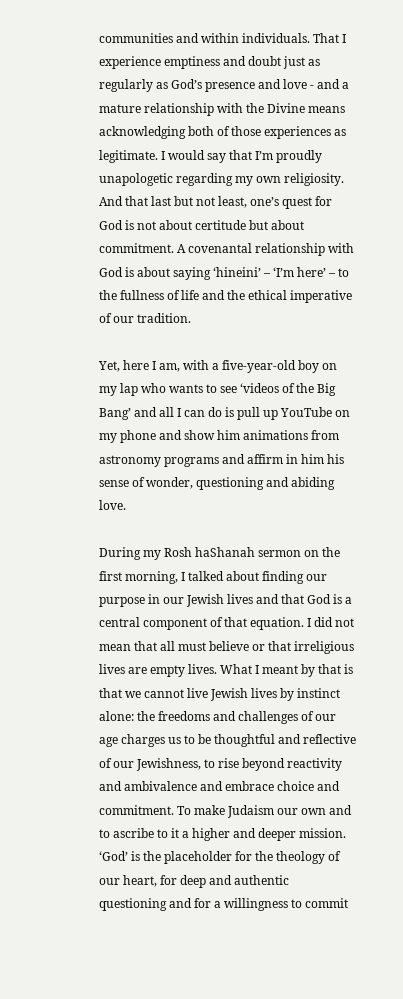communities and within individuals. That I experience emptiness and doubt just as regularly as God’s presence and love - and a mature relationship with the Divine means acknowledging both of those experiences as legitimate. I would say that I’m proudly unapologetic regarding my own religiosity. And that last but not least, one’s quest for God is not about certitude but about commitment. A covenantal relationship with God is about saying ‘hineini’ – ‘I’m here’ – to the fullness of life and the ethical imperative of our tradition.

Yet, here I am, with a five-year-old boy on my lap who wants to see ‘videos of the Big Bang’ and all I can do is pull up YouTube on my phone and show him animations from astronomy programs and affirm in him his sense of wonder, questioning and abiding love.

During my Rosh haShanah sermon on the first morning, I talked about finding our purpose in our Jewish lives and that God is a central component of that equation. I did not mean that all must believe or that irreligious lives are empty lives. What I meant by that is that we cannot live Jewish lives by instinct alone: the freedoms and challenges of our age charges us to be thoughtful and reflective of our Jewishness, to rise beyond reactivity and ambivalence and embrace choice and commitment. To make Judaism our own and to ascribe to it a higher and deeper mission.
‘God’ is the placeholder for the theology of our heart, for deep and authentic questioning and for a willingness to commit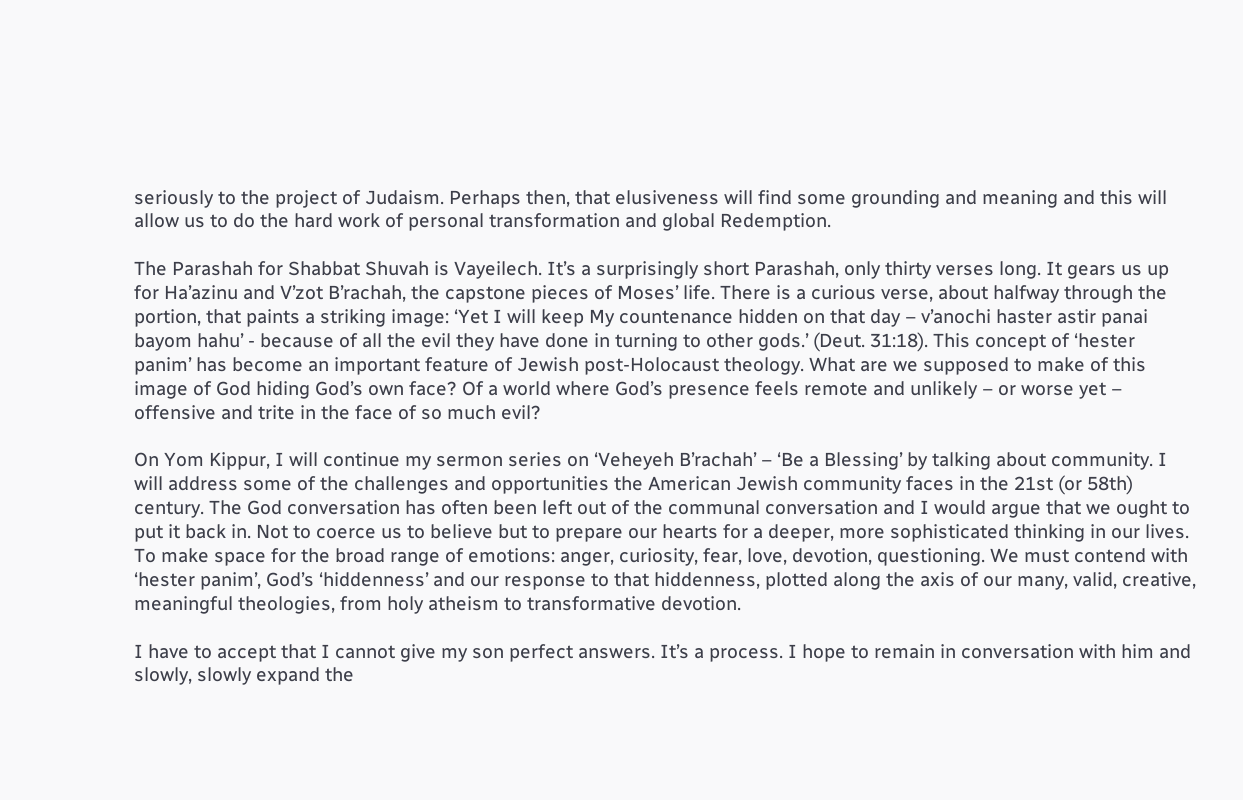seriously to the project of Judaism. Perhaps then, that elusiveness will find some grounding and meaning and this will allow us to do the hard work of personal transformation and global Redemption.

The Parashah for Shabbat Shuvah is Vayeilech. It’s a surprisingly short Parashah, only thirty verses long. It gears us up for Ha’azinu and V’zot B’rachah, the capstone pieces of Moses’ life. There is a curious verse, about halfway through the portion, that paints a striking image: ‘Yet I will keep My countenance hidden on that day – v’anochi haster astir panai bayom hahu’ - because of all the evil they have done in turning to other gods.’ (Deut. 31:18). This concept of ‘hester panim’ has become an important feature of Jewish post-Holocaust theology. What are we supposed to make of this image of God hiding God’s own face? Of a world where God’s presence feels remote and unlikely – or worse yet – offensive and trite in the face of so much evil?

On Yom Kippur, I will continue my sermon series on ‘Veheyeh B’rachah’ – ‘Be a Blessing’ by talking about community. I will address some of the challenges and opportunities the American Jewish community faces in the 21st (or 58th) century. The God conversation has often been left out of the communal conversation and I would argue that we ought to put it back in. Not to coerce us to believe but to prepare our hearts for a deeper, more sophisticated thinking in our lives.
To make space for the broad range of emotions: anger, curiosity, fear, love, devotion, questioning. We must contend with ‘hester panim’, God’s ‘hiddenness’ and our response to that hiddenness, plotted along the axis of our many, valid, creative, meaningful theologies, from holy atheism to transformative devotion.

I have to accept that I cannot give my son perfect answers. It’s a process. I hope to remain in conversation with him and slowly, slowly expand the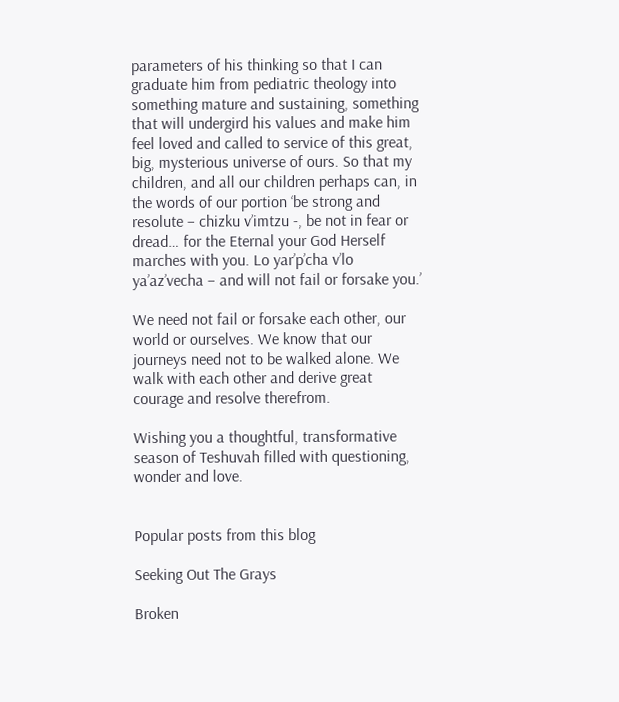parameters of his thinking so that I can graduate him from pediatric theology into something mature and sustaining, something that will undergird his values and make him feel loved and called to service of this great, big, mysterious universe of ours. So that my children, and all our children perhaps can, in the words of our portion ‘be strong and resolute – chizku v’imtzu -, be not in fear or dread… for the Eternal your God Herself marches with you. Lo yar’p’cha v’lo ya’az’vecha – and will not fail or forsake you.’

We need not fail or forsake each other, our world or ourselves. We know that our journeys need not to be walked alone. We walk with each other and derive great courage and resolve therefrom.

Wishing you a thoughtful, transformative season of Teshuvah filled with questioning, wonder and love.


Popular posts from this blog

Seeking Out The Grays

Broken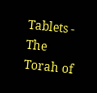Tablets - The Torah of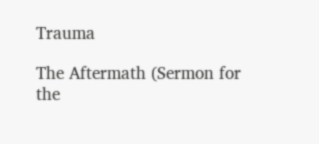Trauma

The Aftermath (Sermon for the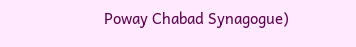Poway Chabad Synagogue)